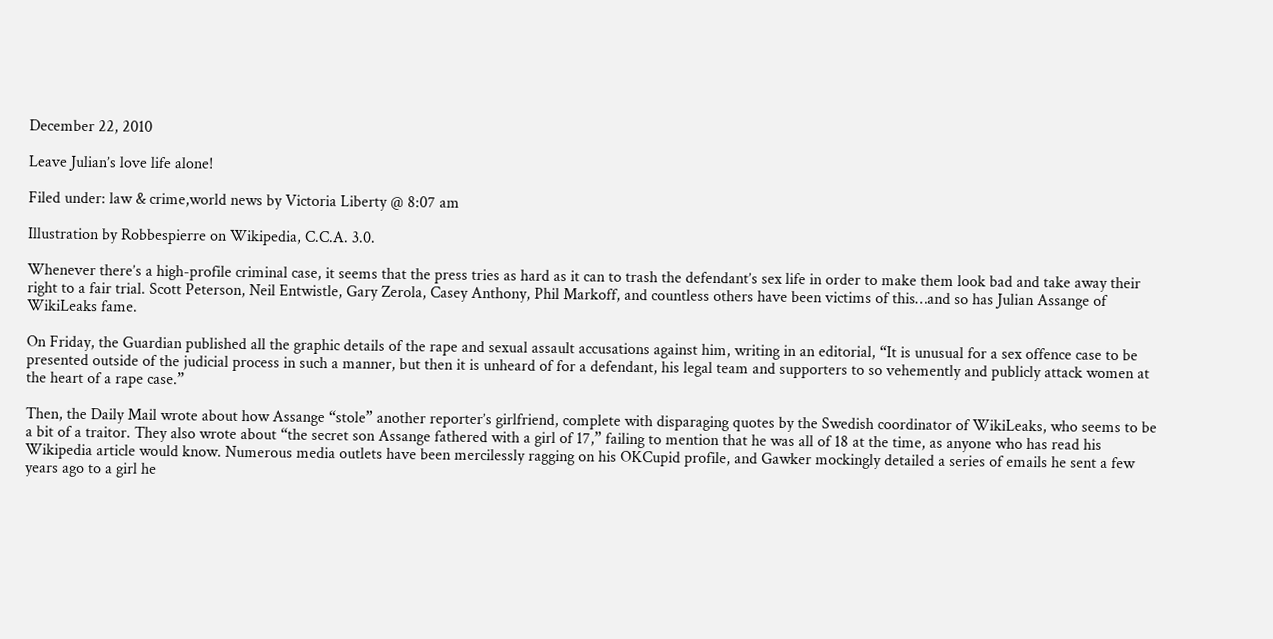December 22, 2010

Leave Julian’s love life alone!

Filed under: law & crime,world news by Victoria Liberty @ 8:07 am

Illustration by Robbespierre on Wikipedia, C.C.A. 3.0.

Whenever there’s a high-profile criminal case, it seems that the press tries as hard as it can to trash the defendant’s sex life in order to make them look bad and take away their right to a fair trial. Scott Peterson, Neil Entwistle, Gary Zerola, Casey Anthony, Phil Markoff, and countless others have been victims of this…and so has Julian Assange of WikiLeaks fame.

On Friday, the Guardian published all the graphic details of the rape and sexual assault accusations against him, writing in an editorial, “It is unusual for a sex offence case to be presented outside of the judicial process in such a manner, but then it is unheard of for a defendant, his legal team and supporters to so vehemently and publicly attack women at the heart of a rape case.”

Then, the Daily Mail wrote about how Assange “stole” another reporter’s girlfriend, complete with disparaging quotes by the Swedish coordinator of WikiLeaks, who seems to be a bit of a traitor. They also wrote about “the secret son Assange fathered with a girl of 17,” failing to mention that he was all of 18 at the time, as anyone who has read his Wikipedia article would know. Numerous media outlets have been mercilessly ragging on his OKCupid profile, and Gawker mockingly detailed a series of emails he sent a few years ago to a girl he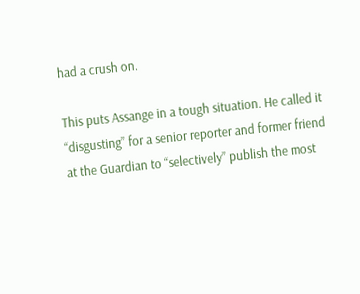had a crush on.

This puts Assange in a tough situation. He called it “disgusting” for a senior reporter and former friend at the Guardian to “selectively” publish the most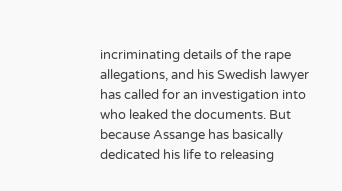incriminating details of the rape allegations, and his Swedish lawyer has called for an investigation into who leaked the documents. But because Assange has basically dedicated his life to releasing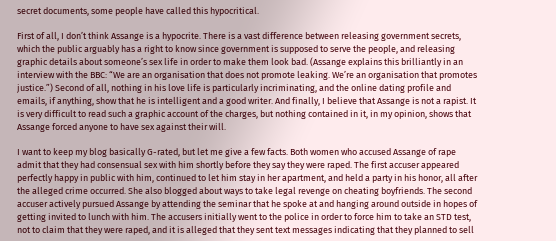secret documents, some people have called this hypocritical.

First of all, I don’t think Assange is a hypocrite. There is a vast difference between releasing government secrets, which the public arguably has a right to know since government is supposed to serve the people, and releasing graphic details about someone’s sex life in order to make them look bad. (Assange explains this brilliantly in an interview with the BBC: “We are an organisation that does not promote leaking. We’re an organisation that promotes justice.”) Second of all, nothing in his love life is particularly incriminating, and the online dating profile and emails, if anything, show that he is intelligent and a good writer. And finally, I believe that Assange is not a rapist. It is very difficult to read such a graphic account of the charges, but nothing contained in it, in my opinion, shows that Assange forced anyone to have sex against their will.

I want to keep my blog basically G-rated, but let me give a few facts. Both women who accused Assange of rape admit that they had consensual sex with him shortly before they say they were raped. The first accuser appeared perfectly happy in public with him, continued to let him stay in her apartment, and held a party in his honor, all after the alleged crime occurred. She also blogged about ways to take legal revenge on cheating boyfriends. The second accuser actively pursued Assange by attending the seminar that he spoke at and hanging around outside in hopes of getting invited to lunch with him. The accusers initially went to the police in order to force him to take an STD test, not to claim that they were raped, and it is alleged that they sent text messages indicating that they planned to sell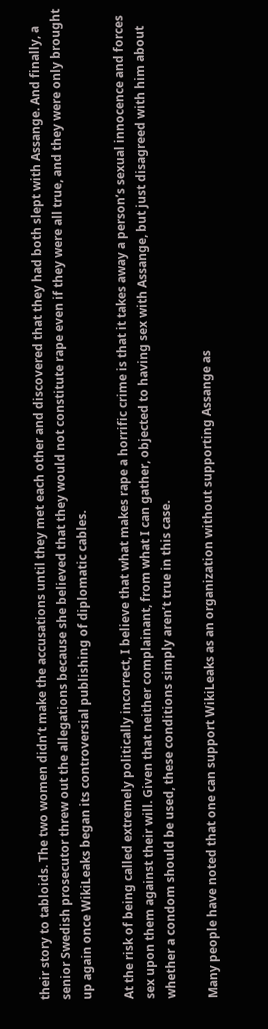their story to tabloids. The two women didn’t make the accusations until they met each other and discovered that they had both slept with Assange. And finally, a senior Swedish prosecutor threw out the allegations because she believed that they would not constitute rape even if they were all true, and they were only brought up again once WikiLeaks began its controversial publishing of diplomatic cables.

At the risk of being called extremely politically incorrect, I believe that what makes rape a horrific crime is that it takes away a person’s sexual innocence and forces sex upon them against their will. Given that neither complainant, from what I can gather, objected to having sex with Assange, but just disagreed with him about whether a condom should be used, these conditions simply aren’t true in this case.

Many people have noted that one can support WikiLeaks as an organization without supporting Assange as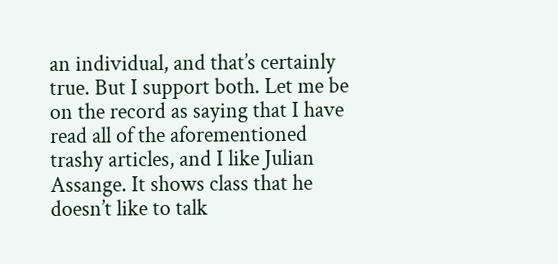an individual, and that’s certainly true. But I support both. Let me be on the record as saying that I have read all of the aforementioned trashy articles, and I like Julian Assange. It shows class that he doesn’t like to talk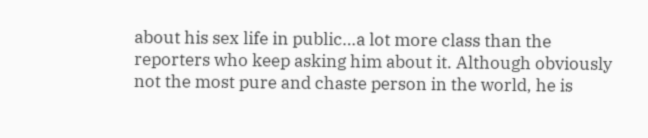about his sex life in public…a lot more class than the reporters who keep asking him about it. Although obviously not the most pure and chaste person in the world, he is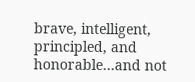brave, intelligent, principled, and honorable…and not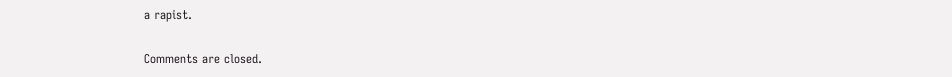a rapist.

Comments are closed.